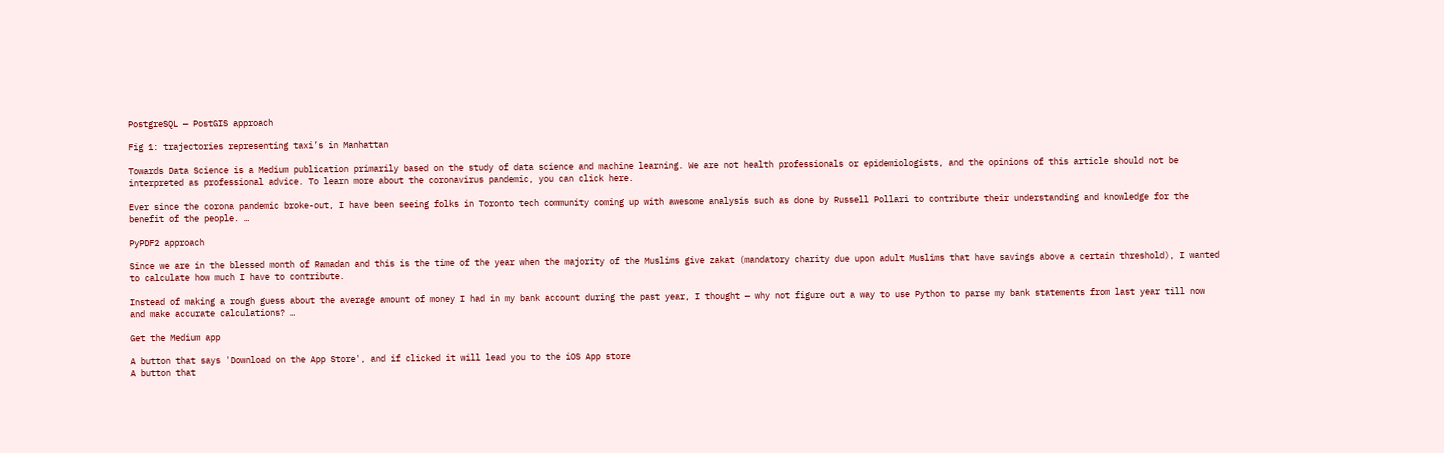PostgreSQL — PostGIS approach

Fig 1: trajectories representing taxi’s in Manhattan

Towards Data Science is a Medium publication primarily based on the study of data science and machine learning. We are not health professionals or epidemiologists, and the opinions of this article should not be interpreted as professional advice. To learn more about the coronavirus pandemic, you can click here.

Ever since the corona pandemic broke-out, I have been seeing folks in Toronto tech community coming up with awesome analysis such as done by Russell Pollari to contribute their understanding and knowledge for the benefit of the people. …

PyPDF2 approach

Since we are in the blessed month of Ramadan and this is the time of the year when the majority of the Muslims give zakat (mandatory charity due upon adult Muslims that have savings above a certain threshold), I wanted to calculate how much I have to contribute.

Instead of making a rough guess about the average amount of money I had in my bank account during the past year, I thought — why not figure out a way to use Python to parse my bank statements from last year till now and make accurate calculations? …

Get the Medium app

A button that says 'Download on the App Store', and if clicked it will lead you to the iOS App store
A button that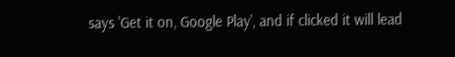says 'Get it on, Google Play', and if clicked it will lead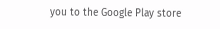you to the Google Play store